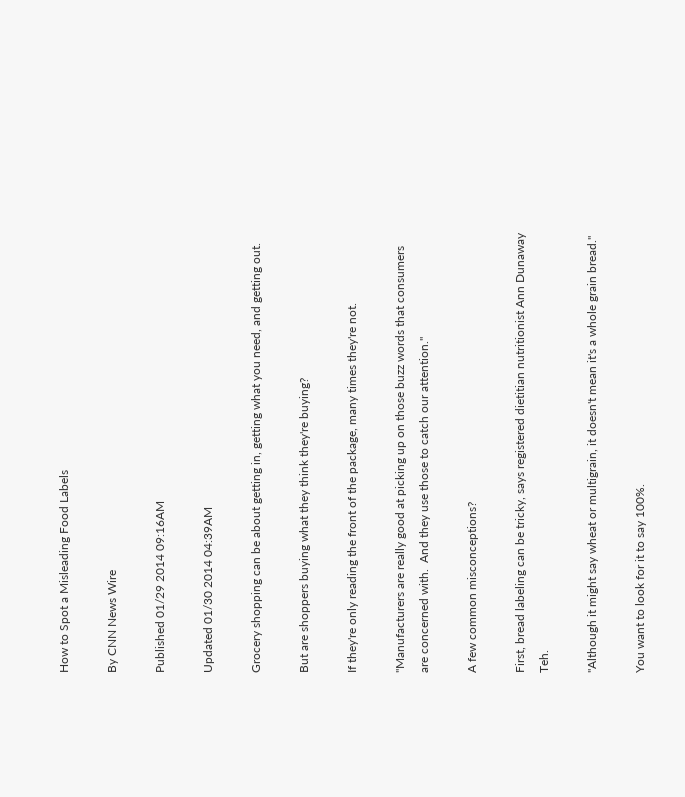How to Spot a Misleading Food Labels

By CNN News Wire

Published 01/29 2014 09:16AM

Updated 01/30 2014 04:39AM

Grocery shopping can be about getting in, getting what you need, and getting out.

But are shoppers buying what they think they're buying?

If they're only reading the front of the package, many times they're not.

"Manufacturers are really good at picking up on those buzz words that consumers are concerned with.  And they use those to catch our attention."

A few common misconceptions?

First, bread labeling can be tricky, says registered dietitian nutritionist Ann Dunaway Teh.

"Although it might say wheat or multigrain, it doesn't mean it's a whole grain bread."

You want to look for it to say 100%.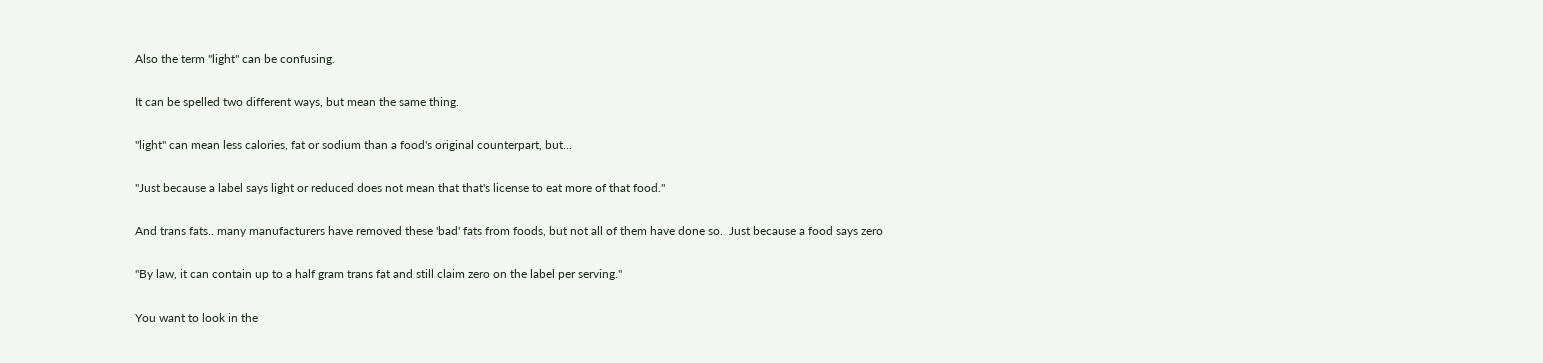Also the term "light" can be confusing.

It can be spelled two different ways, but mean the same thing.

"light" can mean less calories, fat or sodium than a food's original counterpart, but...

"Just because a label says light or reduced does not mean that that's license to eat more of that food."

And trans fats.. many manufacturers have removed these 'bad' fats from foods, but not all of them have done so.  Just because a food says zero

"By law, it can contain up to a half gram trans fat and still claim zero on the label per serving."

You want to look in the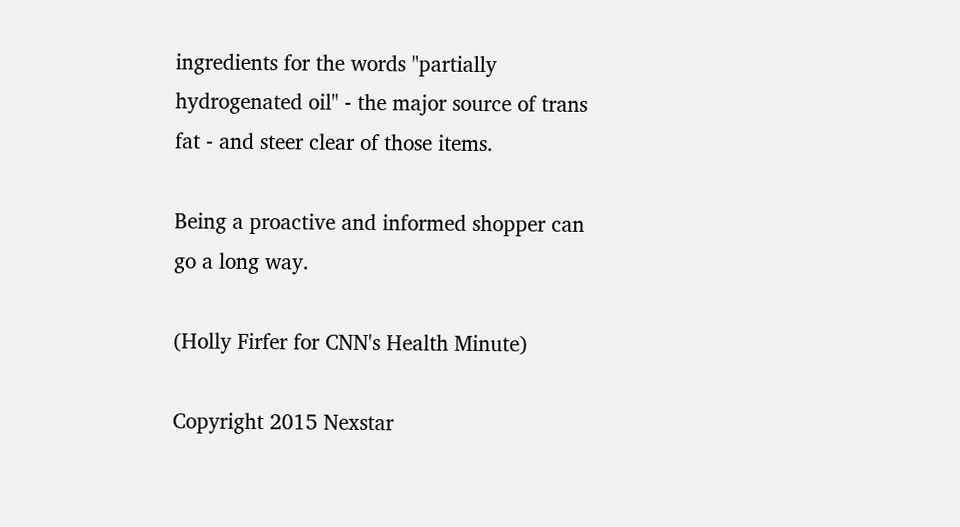ingredients for the words "partially hydrogenated oil" - the major source of trans fat - and steer clear of those items.

Being a proactive and informed shopper can go a long way.

(Holly Firfer for CNN's Health Minute)

Copyright 2015 Nexstar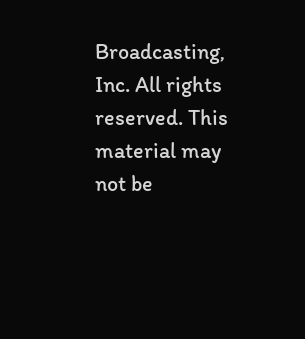Broadcasting, Inc. All rights reserved. This material may not be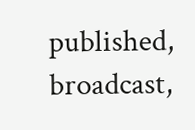published, broadcast,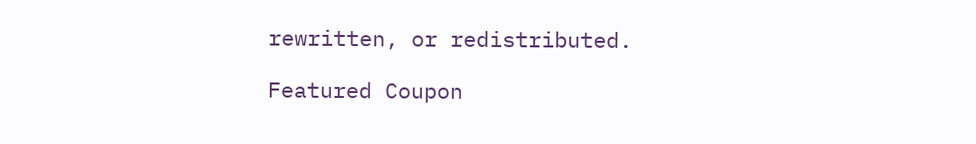rewritten, or redistributed.

Featured Coupon